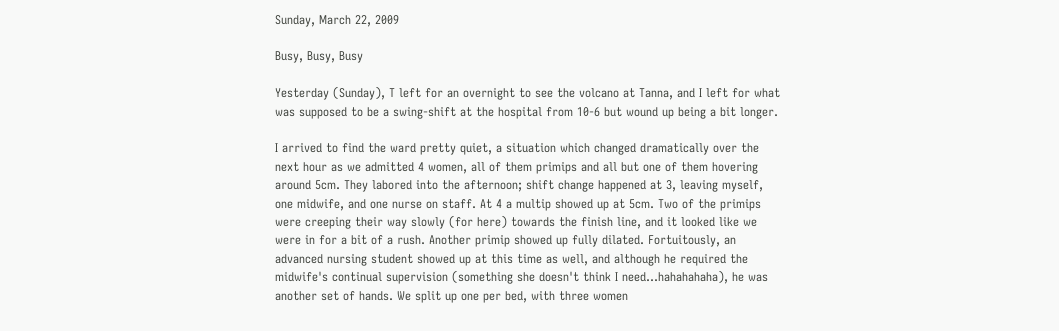Sunday, March 22, 2009

Busy, Busy, Busy

Yesterday (Sunday), T left for an overnight to see the volcano at Tanna, and I left for what was supposed to be a swing-shift at the hospital from 10-6 but wound up being a bit longer.

I arrived to find the ward pretty quiet, a situation which changed dramatically over the next hour as we admitted 4 women, all of them primips and all but one of them hovering around 5cm. They labored into the afternoon; shift change happened at 3, leaving myself, one midwife, and one nurse on staff. At 4 a multip showed up at 5cm. Two of the primips were creeping their way slowly (for here) towards the finish line, and it looked like we were in for a bit of a rush. Another primip showed up fully dilated. Fortuitously, an advanced nursing student showed up at this time as well, and although he required the midwife's continual supervision (something she doesn't think I need...hahahahaha), he was another set of hands. We split up one per bed, with three women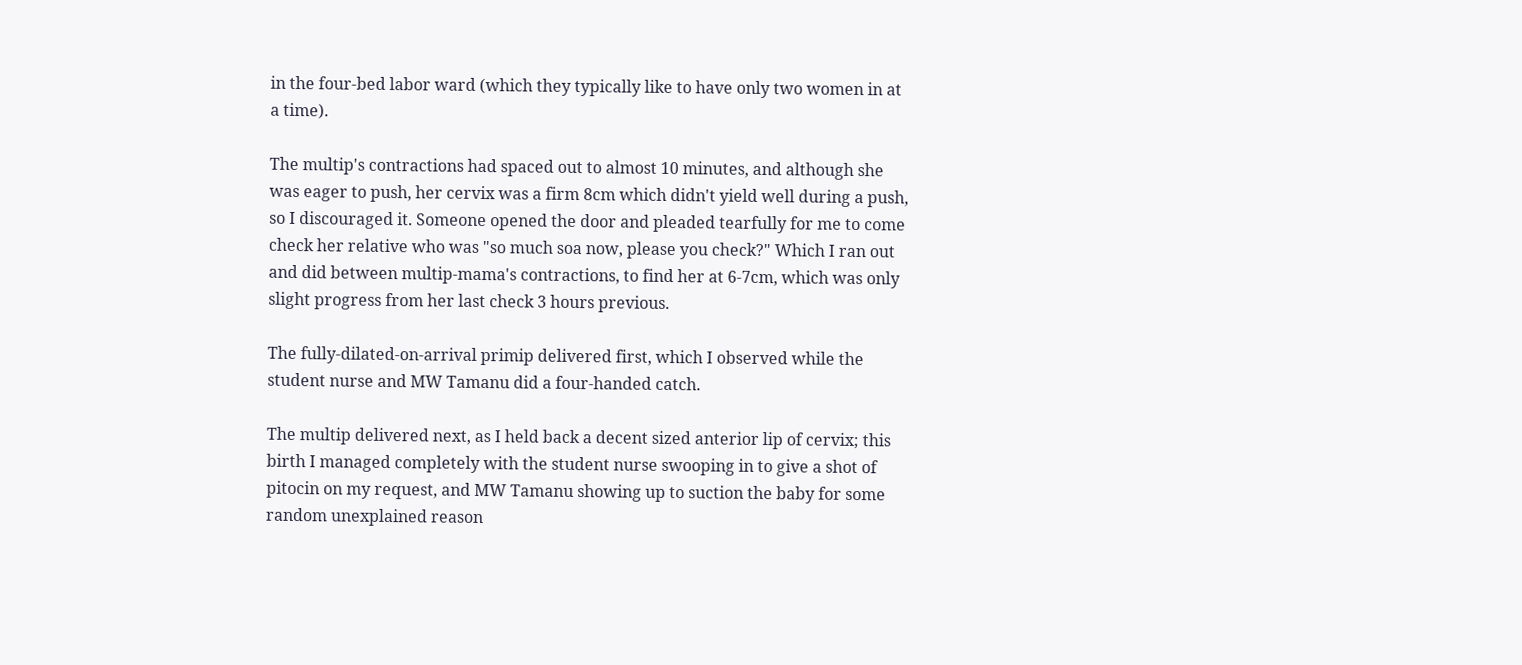in the four-bed labor ward (which they typically like to have only two women in at a time).

The multip's contractions had spaced out to almost 10 minutes, and although she was eager to push, her cervix was a firm 8cm which didn't yield well during a push, so I discouraged it. Someone opened the door and pleaded tearfully for me to come check her relative who was "so much soa now, please you check?" Which I ran out and did between multip-mama's contractions, to find her at 6-7cm, which was only slight progress from her last check 3 hours previous.

The fully-dilated-on-arrival primip delivered first, which I observed while the student nurse and MW Tamanu did a four-handed catch.

The multip delivered next, as I held back a decent sized anterior lip of cervix; this birth I managed completely with the student nurse swooping in to give a shot of pitocin on my request, and MW Tamanu showing up to suction the baby for some random unexplained reason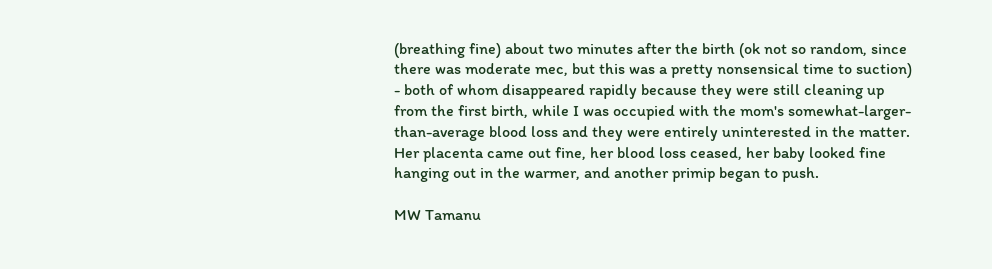(breathing fine) about two minutes after the birth (ok not so random, since there was moderate mec, but this was a pretty nonsensical time to suction) - both of whom disappeared rapidly because they were still cleaning up from the first birth, while I was occupied with the mom's somewhat-larger-than-average blood loss and they were entirely uninterested in the matter. Her placenta came out fine, her blood loss ceased, her baby looked fine hanging out in the warmer, and another primip began to push.

MW Tamanu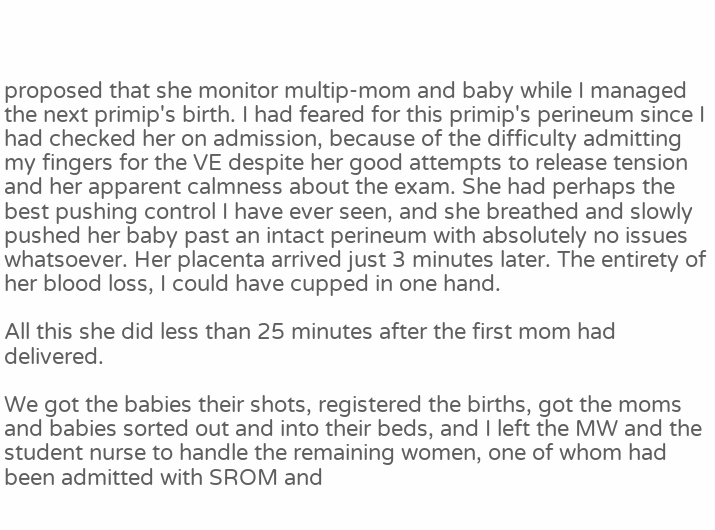proposed that she monitor multip-mom and baby while I managed the next primip's birth. I had feared for this primip's perineum since I had checked her on admission, because of the difficulty admitting my fingers for the VE despite her good attempts to release tension and her apparent calmness about the exam. She had perhaps the best pushing control I have ever seen, and she breathed and slowly pushed her baby past an intact perineum with absolutely no issues whatsoever. Her placenta arrived just 3 minutes later. The entirety of her blood loss, I could have cupped in one hand.

All this she did less than 25 minutes after the first mom had delivered.

We got the babies their shots, registered the births, got the moms and babies sorted out and into their beds, and I left the MW and the student nurse to handle the remaining women, one of whom had been admitted with SROM and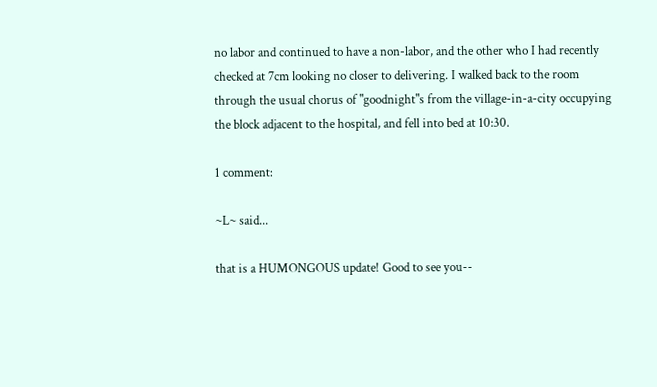no labor and continued to have a non-labor, and the other who I had recently checked at 7cm looking no closer to delivering. I walked back to the room through the usual chorus of "goodnight"s from the village-in-a-city occupying the block adjacent to the hospital, and fell into bed at 10:30.

1 comment:

~L~ said...

that is a HUMONGOUS update! Good to see you--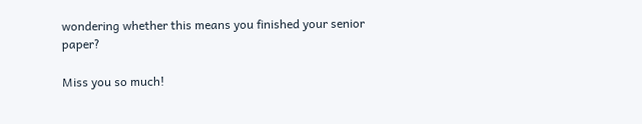wondering whether this means you finished your senior paper?

Miss you so much!